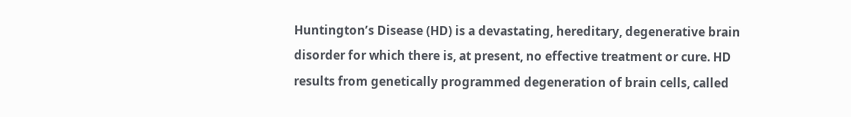Huntington’s Disease (HD) is a devastating, hereditary, degenerative brain disorder for which there is, at present, no effective treatment or cure. HD results from genetically programmed degeneration of brain cells, called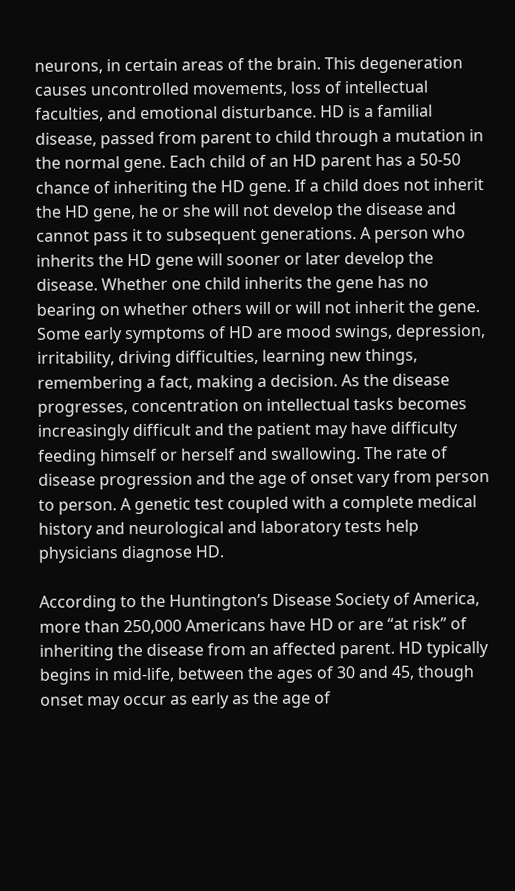neurons, in certain areas of the brain. This degeneration causes uncontrolled movements, loss of intellectual faculties, and emotional disturbance. HD is a familial disease, passed from parent to child through a mutation in the normal gene. Each child of an HD parent has a 50-50 chance of inheriting the HD gene. If a child does not inherit the HD gene, he or she will not develop the disease and cannot pass it to subsequent generations. A person who inherits the HD gene will sooner or later develop the disease. Whether one child inherits the gene has no bearing on whether others will or will not inherit the gene. Some early symptoms of HD are mood swings, depression, irritability, driving difficulties, learning new things, remembering a fact, making a decision. As the disease progresses, concentration on intellectual tasks becomes increasingly difficult and the patient may have difficulty feeding himself or herself and swallowing. The rate of disease progression and the age of onset vary from person to person. A genetic test coupled with a complete medical history and neurological and laboratory tests help physicians diagnose HD.

According to the Huntington’s Disease Society of America, more than 250,000 Americans have HD or are “at risk” of inheriting the disease from an affected parent. HD typically begins in mid-life, between the ages of 30 and 45, though onset may occur as early as the age of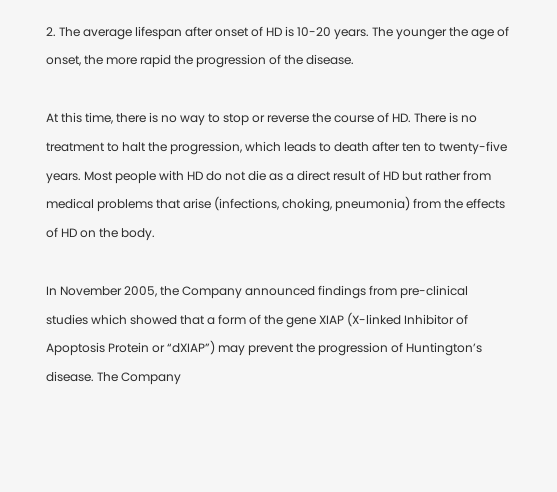2. The average lifespan after onset of HD is 10-20 years. The younger the age of onset, the more rapid the progression of the disease.

At this time, there is no way to stop or reverse the course of HD. There is no treatment to halt the progression, which leads to death after ten to twenty-five years. Most people with HD do not die as a direct result of HD but rather from medical problems that arise (infections, choking, pneumonia) from the effects of HD on the body.

In November 2005, the Company announced findings from pre-clinical studies which showed that a form of the gene XIAP (X-linked Inhibitor of Apoptosis Protein or “dXIAP”) may prevent the progression of Huntington’s disease. The Company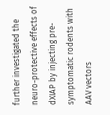further investigated the neuro-protective effects of dXIAP by injecting pre-symptomatic rodents with AAV vectors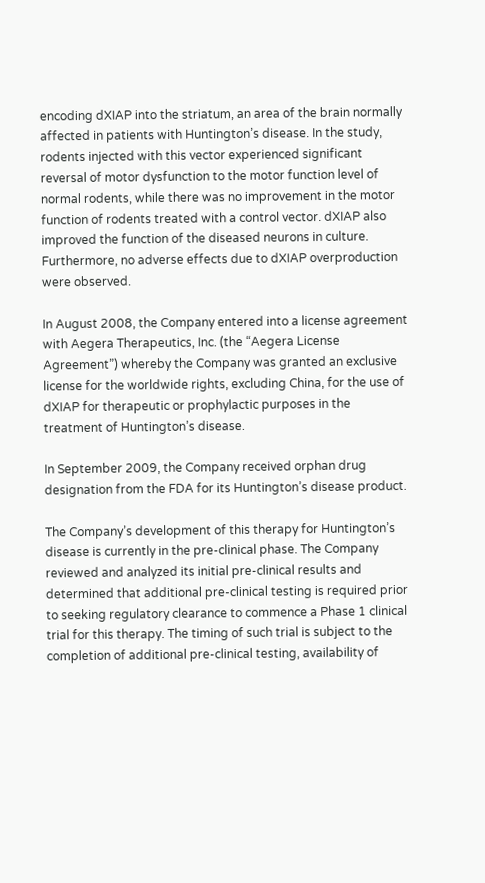encoding dXIAP into the striatum, an area of the brain normally affected in patients with Huntington’s disease. In the study, rodents injected with this vector experienced significant reversal of motor dysfunction to the motor function level of normal rodents, while there was no improvement in the motor function of rodents treated with a control vector. dXIAP also improved the function of the diseased neurons in culture. Furthermore, no adverse effects due to dXIAP overproduction were observed.

In August 2008, the Company entered into a license agreement with Aegera Therapeutics, Inc. (the “Aegera License Agreement”) whereby the Company was granted an exclusive license for the worldwide rights, excluding China, for the use of dXIAP for therapeutic or prophylactic purposes in the treatment of Huntington’s disease.

In September 2009, the Company received orphan drug designation from the FDA for its Huntington’s disease product.

The Company’s development of this therapy for Huntington’s disease is currently in the pre-clinical phase. The Company reviewed and analyzed its initial pre-clinical results and determined that additional pre-clinical testing is required prior to seeking regulatory clearance to commence a Phase 1 clinical trial for this therapy. The timing of such trial is subject to the completion of additional pre-clinical testing, availability of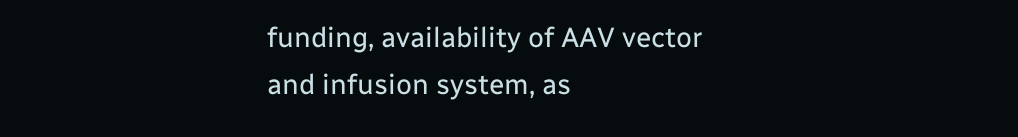funding, availability of AAV vector and infusion system, as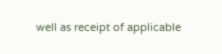well as receipt of applicable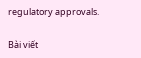regulatory approvals.

Bài viết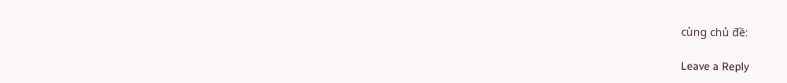cùng chủ đề:

Leave a Reply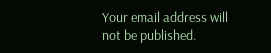Your email address will not be published.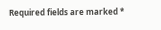Required fields are marked *